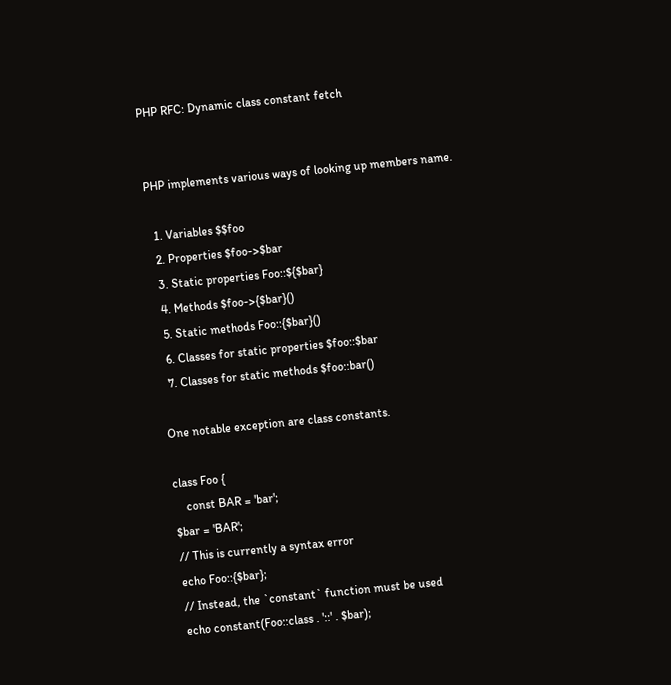PHP RFC: Dynamic class constant fetch


PHP implements various ways of looking up members name.

  1. Variables $$foo
  2. Properties $foo->$bar
  3. Static properties Foo::${$bar}
  4. Methods $foo->{$bar}()
  5. Static methods Foo::{$bar}()
  6. Classes for static properties $foo::$bar
  7. Classes for static methods $foo::bar()

One notable exception are class constants.

class Foo {
    const BAR = 'bar';
$bar = 'BAR';
// This is currently a syntax error
echo Foo::{$bar};
// Instead, the `constant` function must be used
echo constant(Foo::class . '::' . $bar);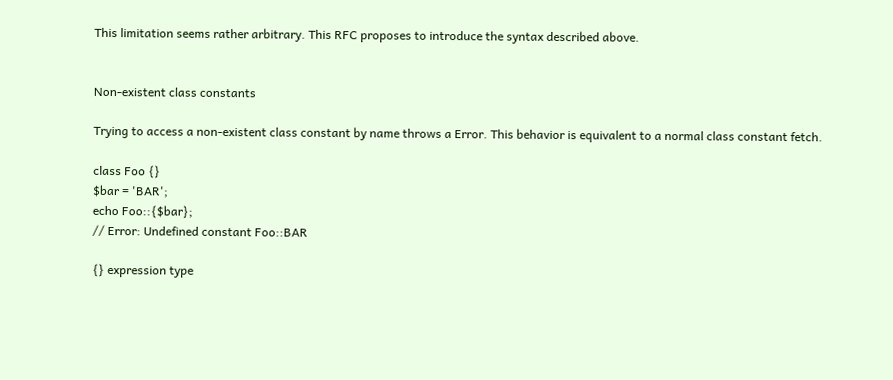This limitation seems rather arbitrary. This RFC proposes to introduce the syntax described above.


Non-existent class constants

Trying to access a non-existent class constant by name throws a Error. This behavior is equivalent to a normal class constant fetch.

class Foo {}
$bar = 'BAR';
echo Foo::{$bar};
// Error: Undefined constant Foo::BAR

{} expression type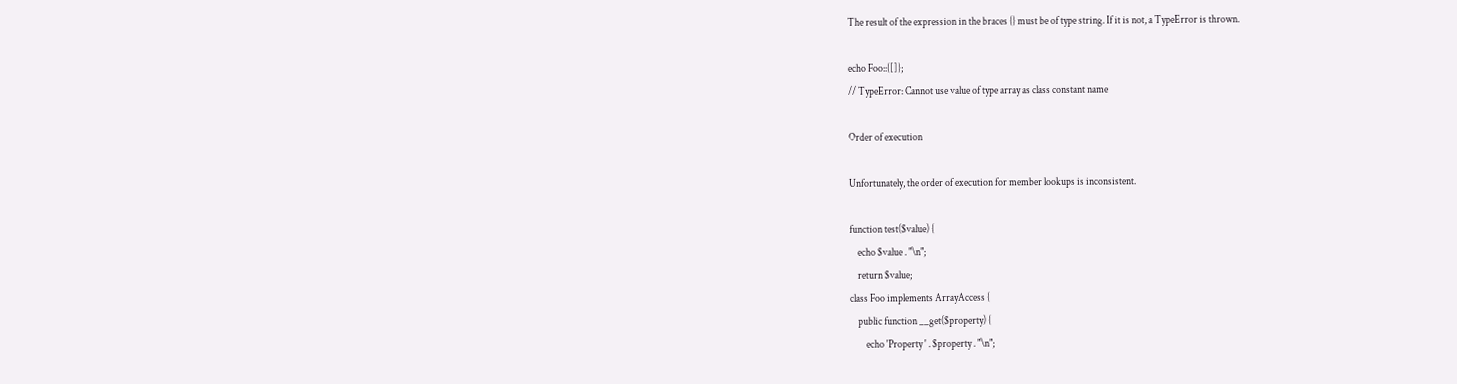The result of the expression in the braces {} must be of type string. If it is not, a TypeError is thrown.

echo Foo::{[]};
// TypeError: Cannot use value of type array as class constant name

Order of execution

Unfortunately, the order of execution for member lookups is inconsistent.

function test($value) {
    echo $value . "\n";
    return $value;
class Foo implements ArrayAccess {
    public function __get($property) {
        echo 'Property ' . $property . "\n";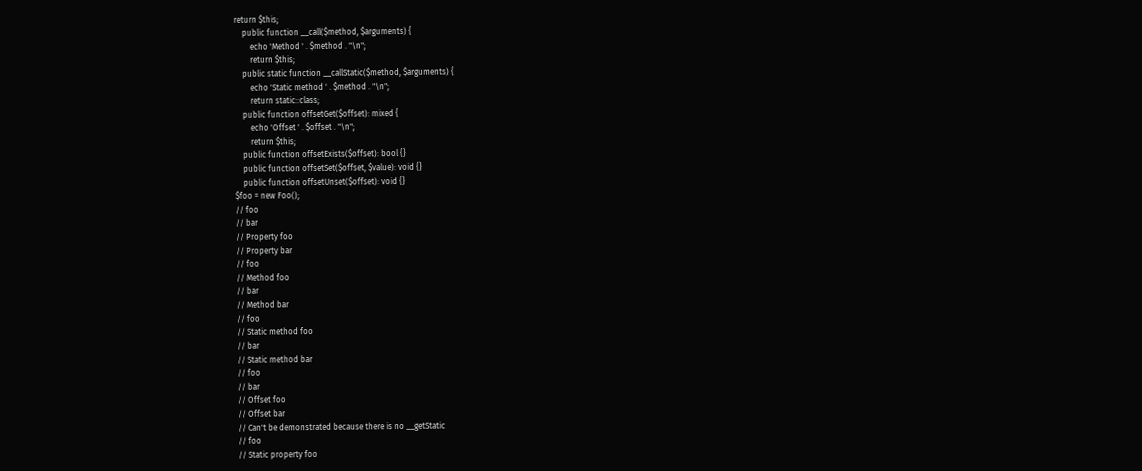return $this;
    public function __call($method, $arguments) {
        echo 'Method ' . $method . "\n";
        return $this;
    public static function __callStatic($method, $arguments) {
        echo 'Static method ' . $method . "\n";
        return static::class;
    public function offsetGet($offset): mixed {
        echo 'Offset ' . $offset . "\n";
        return $this;
    public function offsetExists($offset): bool {}
    public function offsetSet($offset, $value): void {}
    public function offsetUnset($offset): void {}
$foo = new Foo();
// foo
// bar
// Property foo
// Property bar
// foo
// Method foo
// bar
// Method bar
// foo
// Static method foo
// bar
// Static method bar
// foo
// bar
// Offset foo
// Offset bar
// Can't be demonstrated because there is no __getStatic
// foo
// Static property foo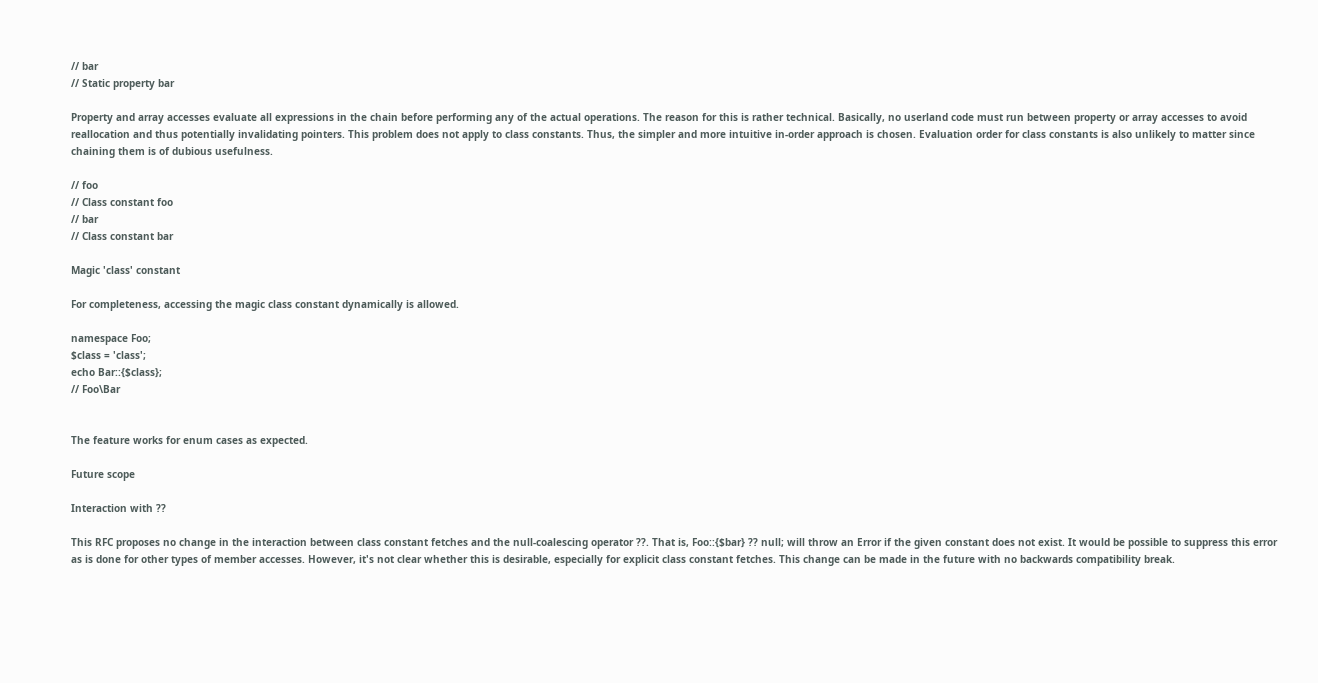// bar
// Static property bar

Property and array accesses evaluate all expressions in the chain before performing any of the actual operations. The reason for this is rather technical. Basically, no userland code must run between property or array accesses to avoid reallocation and thus potentially invalidating pointers. This problem does not apply to class constants. Thus, the simpler and more intuitive in-order approach is chosen. Evaluation order for class constants is also unlikely to matter since chaining them is of dubious usefulness.

// foo
// Class constant foo
// bar
// Class constant bar

Magic 'class' constant

For completeness, accessing the magic class constant dynamically is allowed.

namespace Foo;
$class = 'class';
echo Bar::{$class};
// Foo\Bar


The feature works for enum cases as expected.

Future scope

Interaction with ??

This RFC proposes no change in the interaction between class constant fetches and the null-coalescing operator ??. That is, Foo::{$bar} ?? null; will throw an Error if the given constant does not exist. It would be possible to suppress this error as is done for other types of member accesses. However, it's not clear whether this is desirable, especially for explicit class constant fetches. This change can be made in the future with no backwards compatibility break.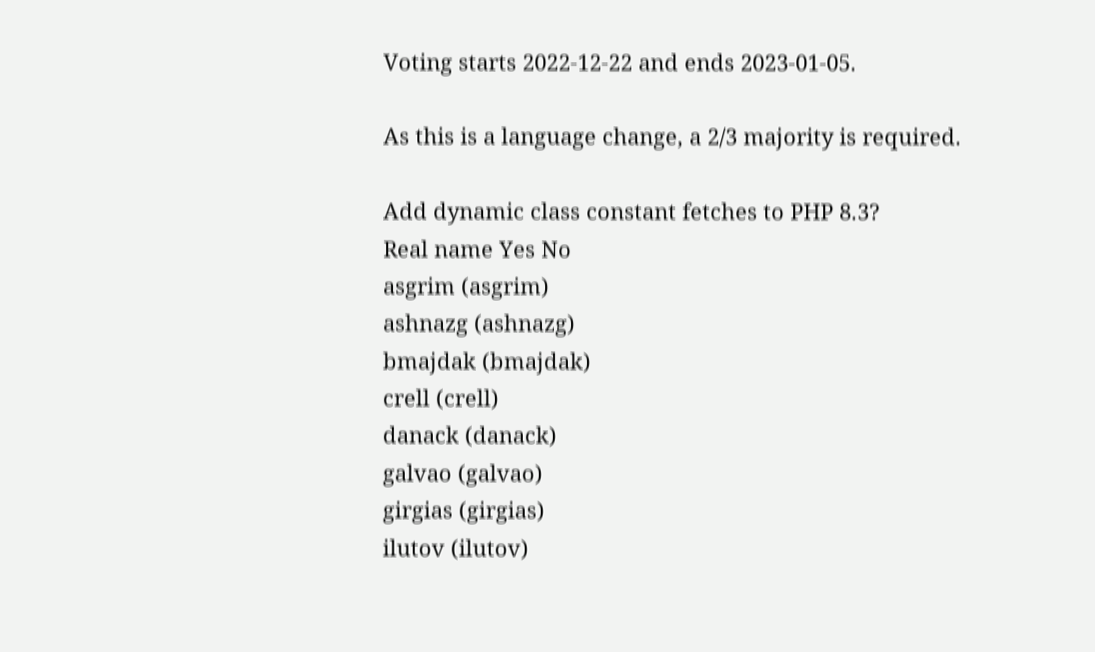Voting starts 2022-12-22 and ends 2023-01-05.

As this is a language change, a 2/3 majority is required.

Add dynamic class constant fetches to PHP 8.3?
Real name Yes No
asgrim (asgrim)
ashnazg (ashnazg)
bmajdak (bmajdak)
crell (crell)
danack (danack)
galvao (galvao)
girgias (girgias)
ilutov (ilutov)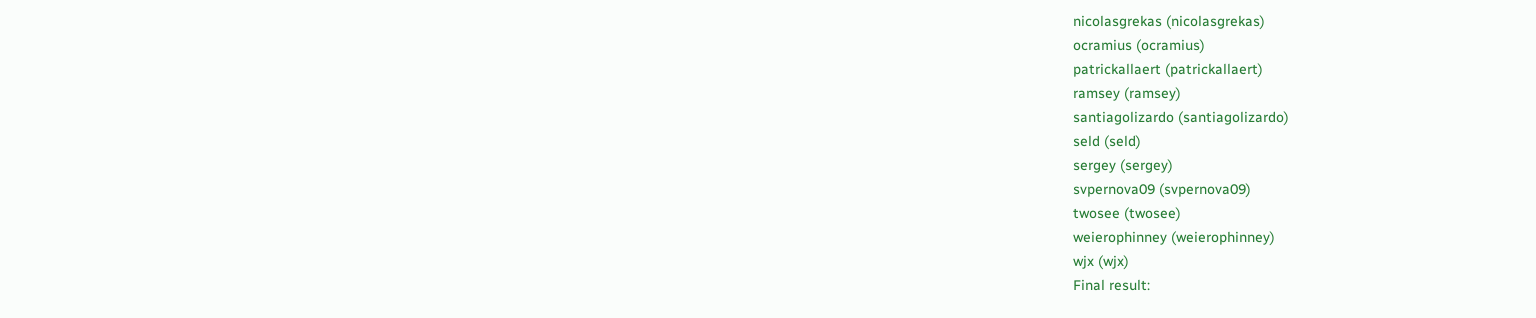nicolasgrekas (nicolasgrekas)
ocramius (ocramius)
patrickallaert (patrickallaert)
ramsey (ramsey)
santiagolizardo (santiagolizardo)
seld (seld)
sergey (sergey)
svpernova09 (svpernova09)
twosee (twosee)
weierophinney (weierophinney)
wjx (wjx)
Final result: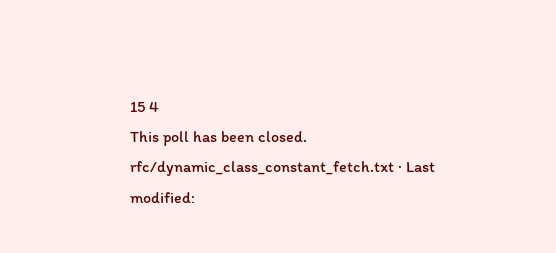15 4
This poll has been closed.
rfc/dynamic_class_constant_fetch.txt · Last modified: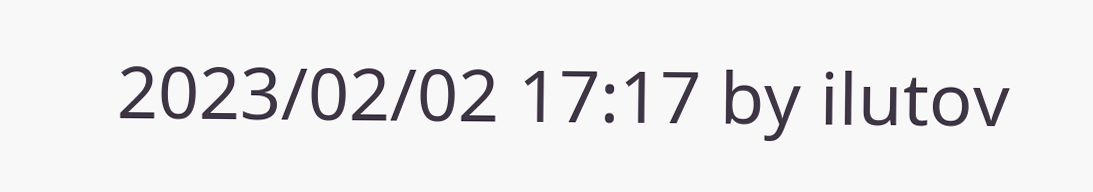2023/02/02 17:17 by ilutov